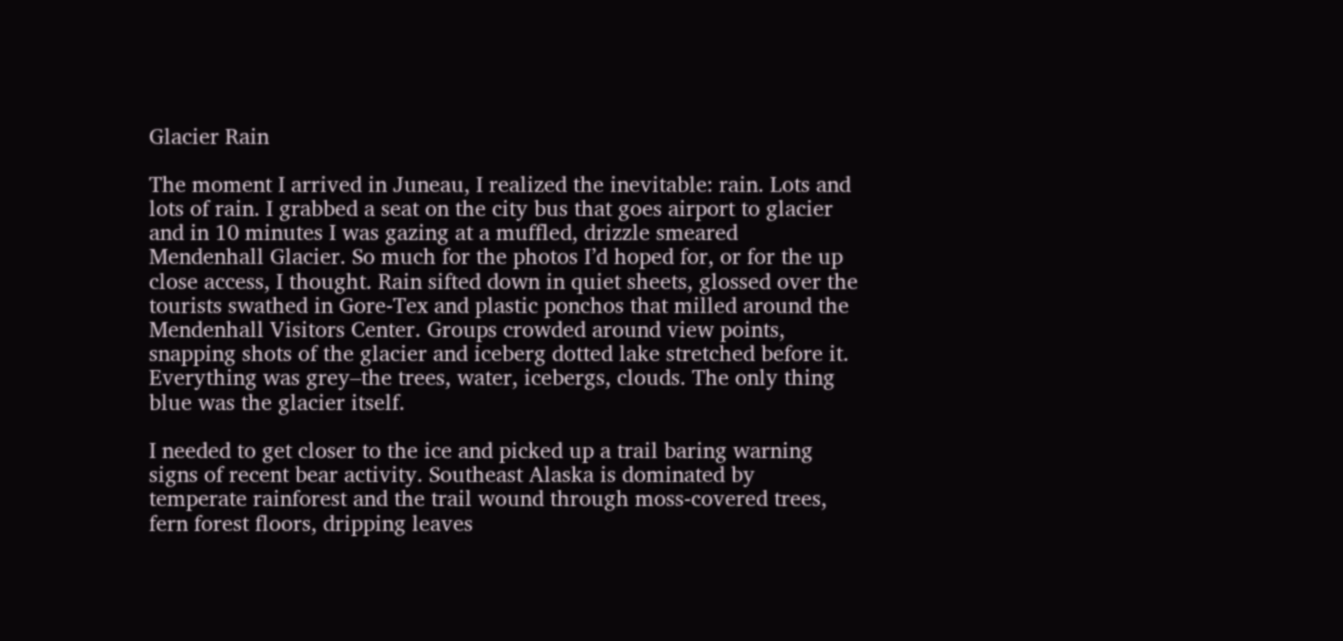Glacier Rain

The moment I arrived in Juneau, I realized the inevitable: rain. Lots and lots of rain. I grabbed a seat on the city bus that goes airport to glacier and in 10 minutes I was gazing at a muffled, drizzle smeared Mendenhall Glacier. So much for the photos I’d hoped for, or for the up close access, I thought. Rain sifted down in quiet sheets, glossed over the tourists swathed in Gore-Tex and plastic ponchos that milled around the Mendenhall Visitors Center. Groups crowded around view points, snapping shots of the glacier and iceberg dotted lake stretched before it. Everything was grey–the trees, water, icebergs, clouds. The only thing blue was the glacier itself.

I needed to get closer to the ice and picked up a trail baring warning signs of recent bear activity. Southeast Alaska is dominated by temperate rainforest and the trail wound through moss-covered trees, fern forest floors, dripping leaves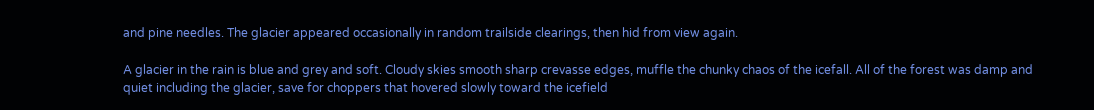and pine needles. The glacier appeared occasionally in random trailside clearings, then hid from view again.

A glacier in the rain is blue and grey and soft. Cloudy skies smooth sharp crevasse edges, muffle the chunky chaos of the icefall. All of the forest was damp and quiet including the glacier, save for choppers that hovered slowly toward the icefield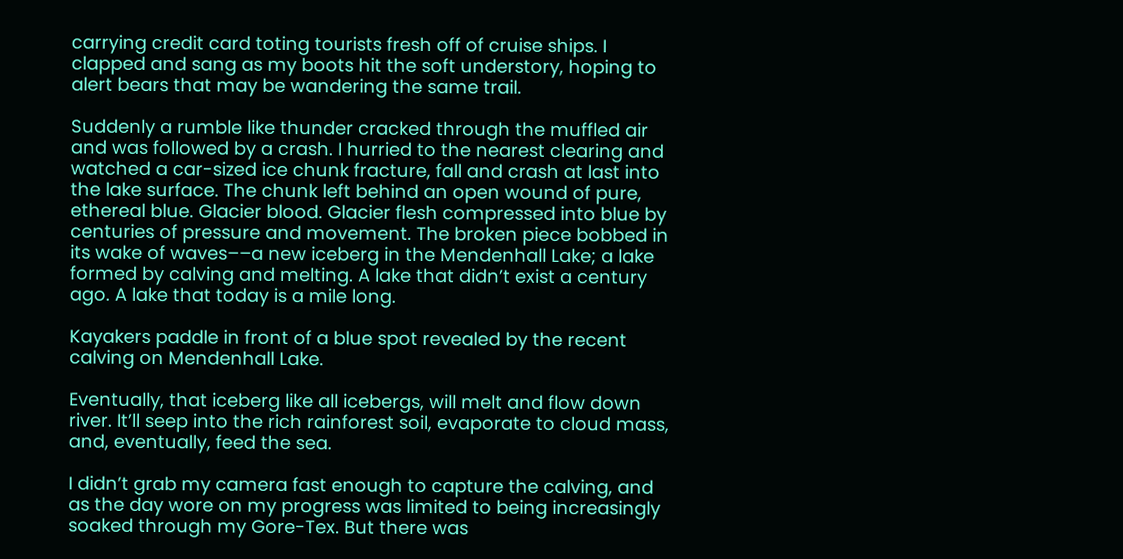carrying credit card toting tourists fresh off of cruise ships. I clapped and sang as my boots hit the soft understory, hoping to alert bears that may be wandering the same trail.

Suddenly a rumble like thunder cracked through the muffled air and was followed by a crash. I hurried to the nearest clearing and watched a car-sized ice chunk fracture, fall and crash at last into the lake surface. The chunk left behind an open wound of pure, ethereal blue. Glacier blood. Glacier flesh compressed into blue by centuries of pressure and movement. The broken piece bobbed in its wake of waves––a new iceberg in the Mendenhall Lake; a lake formed by calving and melting. A lake that didn’t exist a century ago. A lake that today is a mile long.

Kayakers paddle in front of a blue spot revealed by the recent calving on Mendenhall Lake.

Eventually, that iceberg like all icebergs, will melt and flow down river. It’ll seep into the rich rainforest soil, evaporate to cloud mass, and, eventually, feed the sea.

I didn’t grab my camera fast enough to capture the calving, and as the day wore on my progress was limited to being increasingly soaked through my Gore-Tex. But there was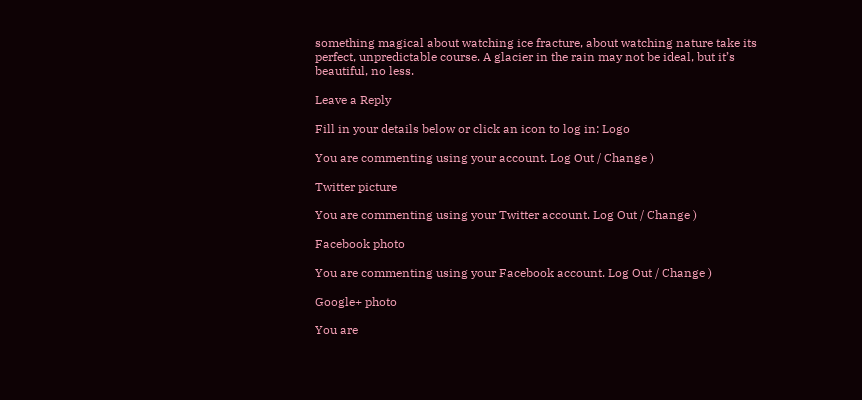something magical about watching ice fracture, about watching nature take its perfect, unpredictable course. A glacier in the rain may not be ideal, but it’s beautiful, no less.

Leave a Reply

Fill in your details below or click an icon to log in: Logo

You are commenting using your account. Log Out / Change )

Twitter picture

You are commenting using your Twitter account. Log Out / Change )

Facebook photo

You are commenting using your Facebook account. Log Out / Change )

Google+ photo

You are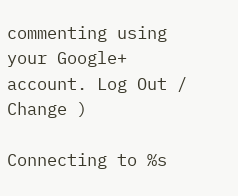commenting using your Google+ account. Log Out / Change )

Connecting to %s